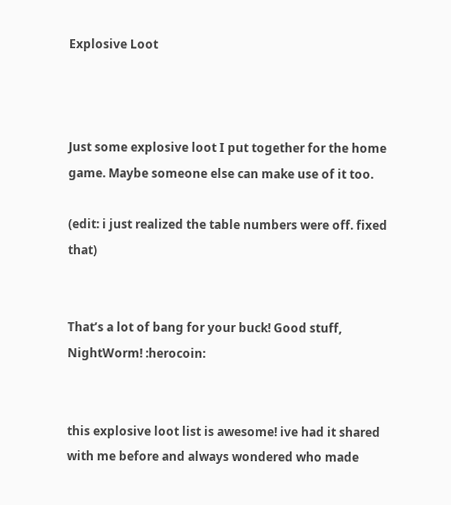Explosive Loot



Just some explosive loot I put together for the home game. Maybe someone else can make use of it too.

(edit: i just realized the table numbers were off. fixed that)


That’s a lot of bang for your buck! Good stuff, NightWorm! :herocoin:


this explosive loot list is awesome! ive had it shared with me before and always wondered who made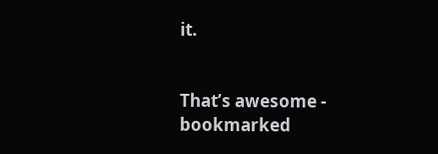it.


That’s awesome - bookmarked